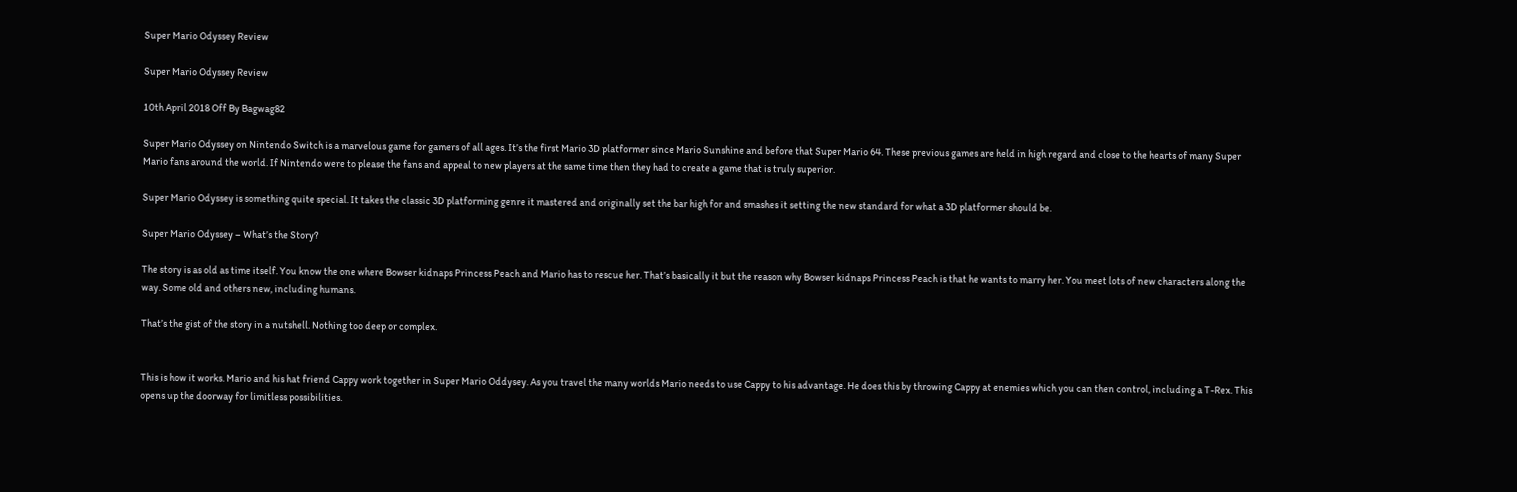Super Mario Odyssey Review

Super Mario Odyssey Review

10th April 2018 Off By Bagwag82

Super Mario Odyssey on Nintendo Switch is a marvelous game for gamers of all ages. It’s the first Mario 3D platformer since Mario Sunshine and before that Super Mario 64. These previous games are held in high regard and close to the hearts of many Super Mario fans around the world. If Nintendo were to please the fans and appeal to new players at the same time then they had to create a game that is truly superior.

Super Mario Odyssey is something quite special. It takes the classic 3D platforming genre it mastered and originally set the bar high for and smashes it setting the new standard for what a 3D platformer should be.

Super Mario Odyssey – What’s the Story?

The story is as old as time itself. You know the one where Bowser kidnaps Princess Peach and Mario has to rescue her. That’s basically it but the reason why Bowser kidnaps Princess Peach is that he wants to marry her. You meet lots of new characters along the way. Some old and others new, including humans.

That’s the gist of the story in a nutshell. Nothing too deep or complex.


This is how it works. Mario and his hat friend Cappy work together in Super Mario Oddysey. As you travel the many worlds Mario needs to use Cappy to his advantage. He does this by throwing Cappy at enemies which you can then control, including a T-Rex. This opens up the doorway for limitless possibilities.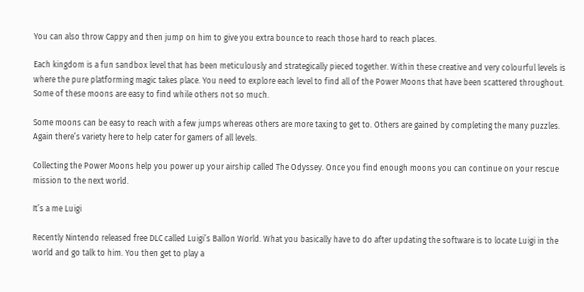You can also throw Cappy and then jump on him to give you extra bounce to reach those hard to reach places.

Each kingdom is a fun sandbox level that has been meticulously and strategically pieced together. Within these creative and very colourful levels is where the pure platforming magic takes place. You need to explore each level to find all of the Power Moons that have been scattered throughout. Some of these moons are easy to find while others not so much.

Some moons can be easy to reach with a few jumps whereas others are more taxing to get to. Others are gained by completing the many puzzles. Again there’s variety here to help cater for gamers of all levels.

Collecting the Power Moons help you power up your airship called The Odyssey. Once you find enough moons you can continue on your rescue mission to the next world.

It’s a me Luigi

Recently Nintendo released free DLC called Luigi’s Ballon World. What you basically have to do after updating the software is to locate Luigi in the world and go talk to him. You then get to play a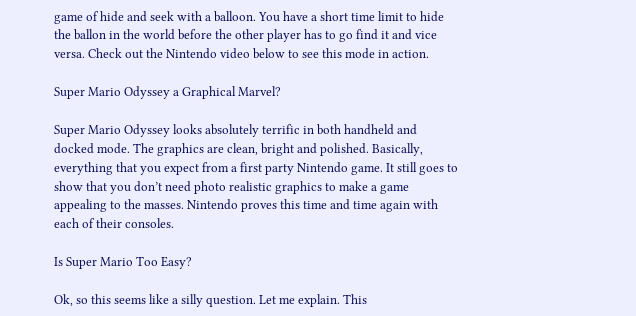game of hide and seek with a balloon. You have a short time limit to hide the ballon in the world before the other player has to go find it and vice versa. Check out the Nintendo video below to see this mode in action.

Super Mario Odyssey a Graphical Marvel?

Super Mario Odyssey looks absolutely terrific in both handheld and docked mode. The graphics are clean, bright and polished. Basically, everything that you expect from a first party Nintendo game. It still goes to show that you don’t need photo realistic graphics to make a game appealing to the masses. Nintendo proves this time and time again with each of their consoles.

Is Super Mario Too Easy?

Ok, so this seems like a silly question. Let me explain. This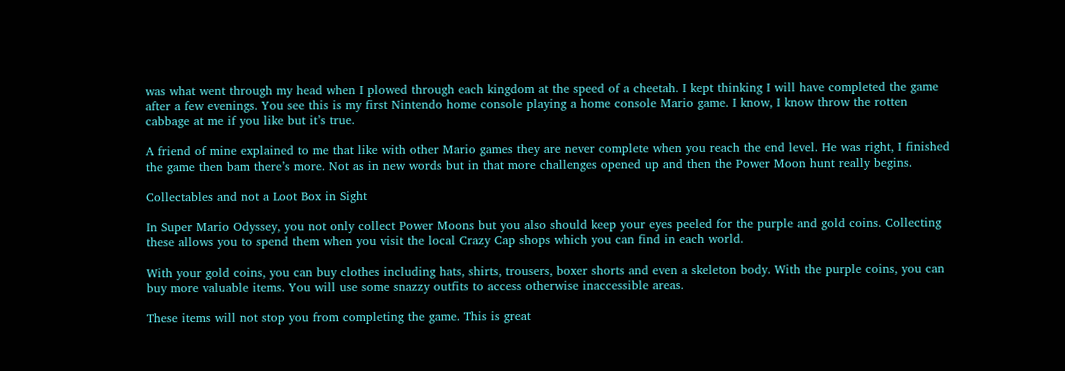was what went through my head when I plowed through each kingdom at the speed of a cheetah. I kept thinking I will have completed the game after a few evenings. You see this is my first Nintendo home console playing a home console Mario game. I know, I know throw the rotten cabbage at me if you like but it’s true.

A friend of mine explained to me that like with other Mario games they are never complete when you reach the end level. He was right, I finished the game then bam there’s more. Not as in new words but in that more challenges opened up and then the Power Moon hunt really begins.

Collectables and not a Loot Box in Sight

In Super Mario Odyssey, you not only collect Power Moons but you also should keep your eyes peeled for the purple and gold coins. Collecting these allows you to spend them when you visit the local Crazy Cap shops which you can find in each world.

With your gold coins, you can buy clothes including hats, shirts, trousers, boxer shorts and even a skeleton body. With the purple coins, you can buy more valuable items. You will use some snazzy outfits to access otherwise inaccessible areas.

These items will not stop you from completing the game. This is great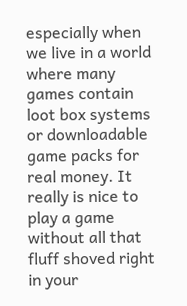especially when we live in a world where many games contain loot box systems or downloadable game packs for real money. It really is nice to play a game without all that fluff shoved right in your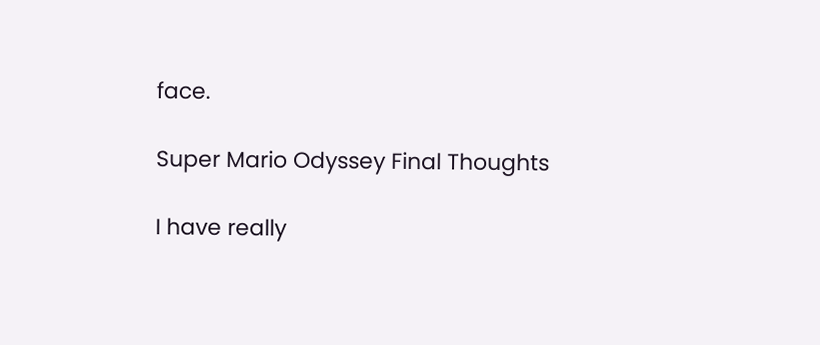face.

Super Mario Odyssey Final Thoughts

I have really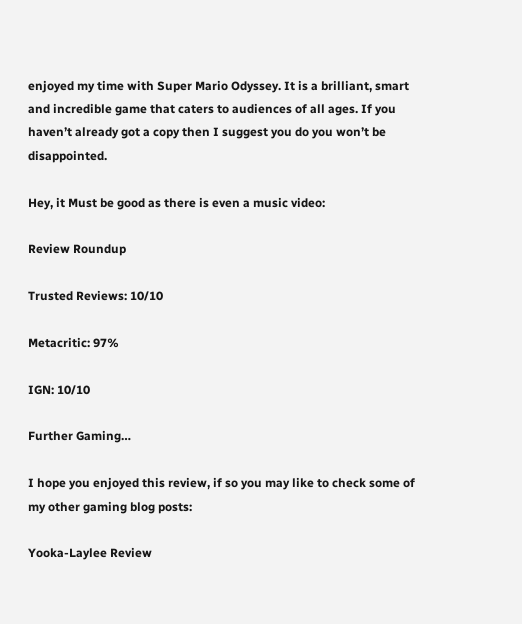enjoyed my time with Super Mario Odyssey. It is a brilliant, smart and incredible game that caters to audiences of all ages. If you haven’t already got a copy then I suggest you do you won’t be disappointed.

Hey, it Must be good as there is even a music video:

Review Roundup

Trusted Reviews: 10/10

Metacritic: 97%

IGN: 10/10

Further Gaming…

I hope you enjoyed this review, if so you may like to check some of my other gaming blog posts:

Yooka-Laylee Review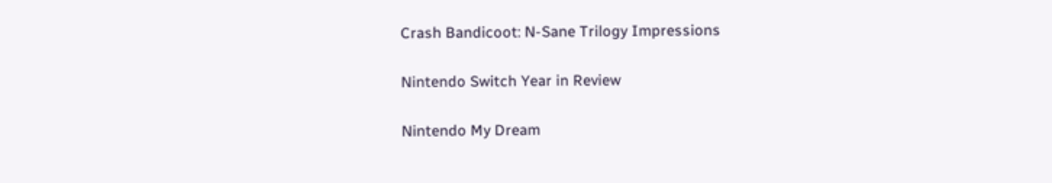Crash Bandicoot: N-Sane Trilogy Impressions

Nintendo Switch Year in Review

Nintendo My Dream